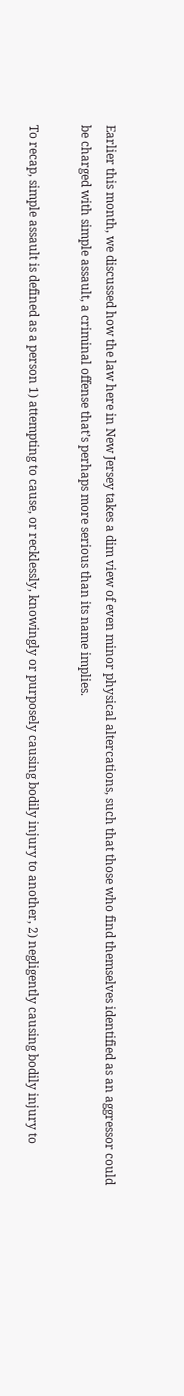Earlier this month, we discussed how the law here in New Jersey takes a dim view of even minor physical altercations, such that those who find themselves identified as an aggressor could be charged with simple assault, a criminal offense that’s perhaps more serious than its name implies.

To recap, simple assault is defined as a person 1) attempting to cause, or recklessly, knowingly or purposely causing bodily injury to another, 2) negligently causing bodily injury to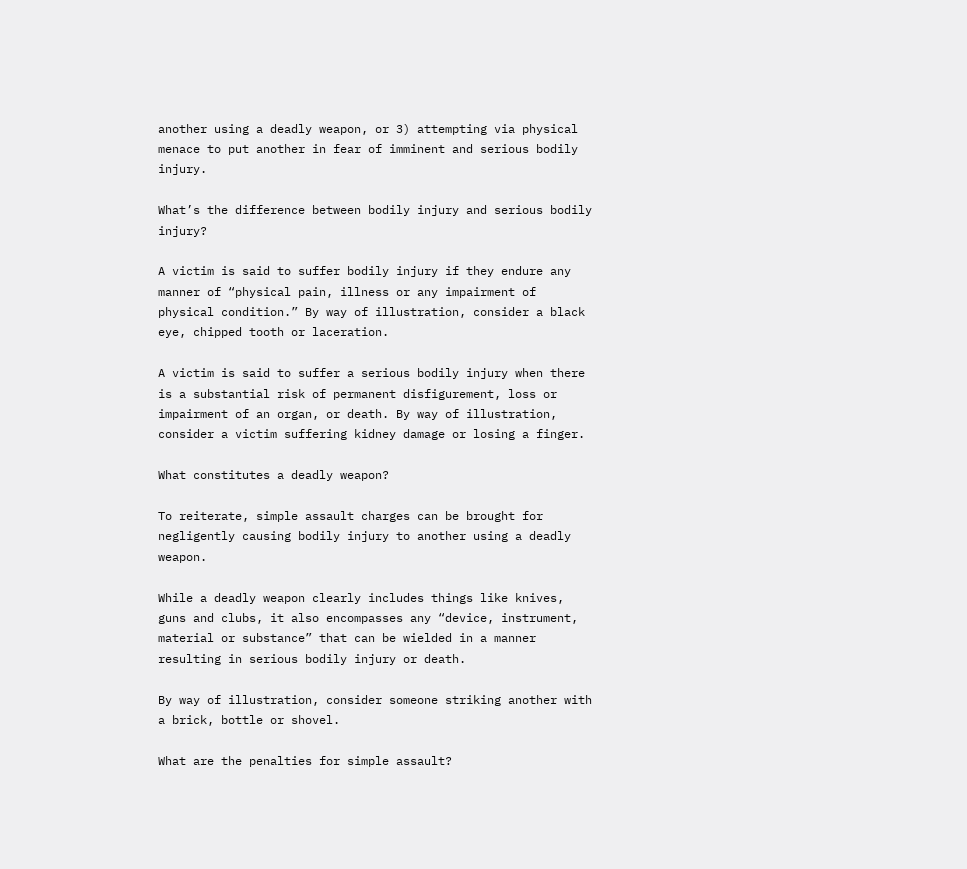another using a deadly weapon, or 3) attempting via physical menace to put another in fear of imminent and serious bodily injury.

What’s the difference between bodily injury and serious bodily injury?

A victim is said to suffer bodily injury if they endure any manner of “physical pain, illness or any impairment of physical condition.” By way of illustration, consider a black eye, chipped tooth or laceration.

A victim is said to suffer a serious bodily injury when there is a substantial risk of permanent disfigurement, loss or impairment of an organ, or death. By way of illustration, consider a victim suffering kidney damage or losing a finger.

What constitutes a deadly weapon?

To reiterate, simple assault charges can be brought for negligently causing bodily injury to another using a deadly weapon.

While a deadly weapon clearly includes things like knives, guns and clubs, it also encompasses any “device, instrument, material or substance” that can be wielded in a manner resulting in serious bodily injury or death.

By way of illustration, consider someone striking another with a brick, bottle or shovel.

What are the penalties for simple assault?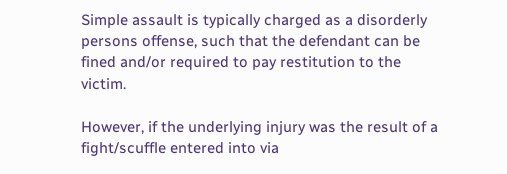Simple assault is typically charged as a disorderly persons offense, such that the defendant can be fined and/or required to pay restitution to the victim.

However, if the underlying injury was the result of a fight/scuffle entered into via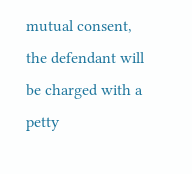mutual consent, the defendant will be charged with a petty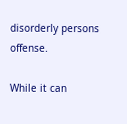disorderly persons offense.

While it can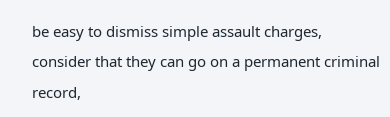be easy to dismiss simple assault charges, consider that they can go on a permanent criminal record,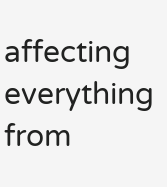affecting everything from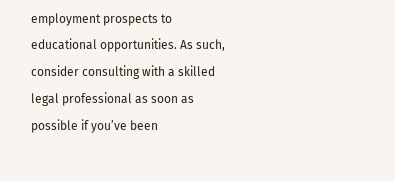employment prospects to educational opportunities. As such, consider consulting with a skilled legal professional as soon as possible if you’ve been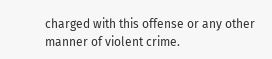charged with this offense or any other manner of violent crime.